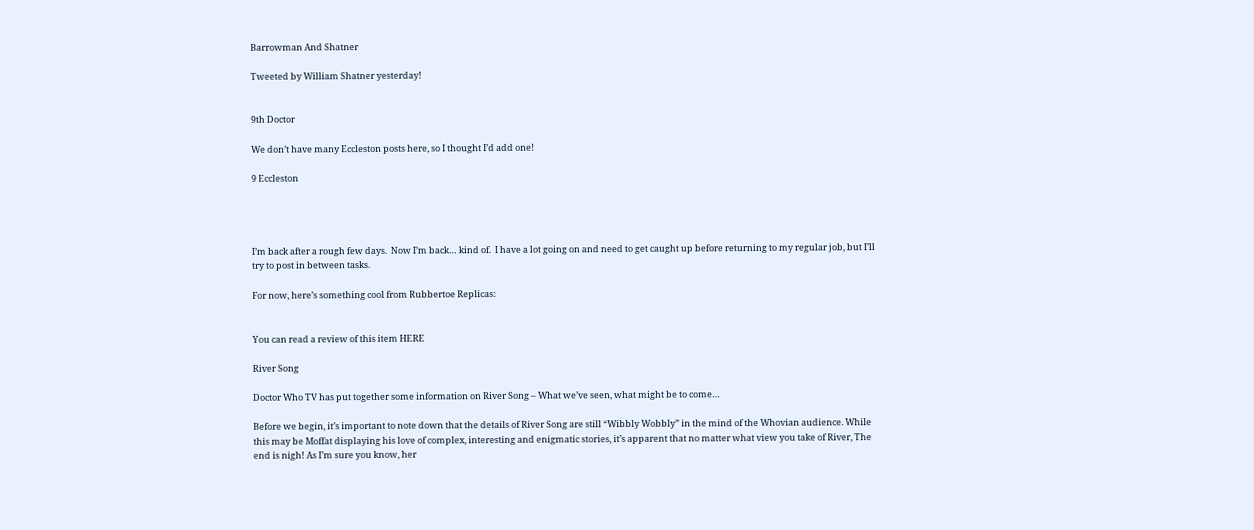Barrowman And Shatner

Tweeted by William Shatner yesterday!


9th Doctor

We don’t have many Eccleston posts here, so I thought I’d add one!

9 Eccleston




I’m back after a rough few days.  Now I’m back… kind of.  I have a lot going on and need to get caught up before returning to my regular job, but I’ll try to post in between tasks.

For now, here’s something cool from Rubbertoe Replicas:


You can read a review of this item HERE

River Song

Doctor Who TV has put together some information on River Song – What we’ve seen, what might be to come…

Before we begin, it’s important to note down that the details of River Song are still “Wibbly Wobbly” in the mind of the Whovian audience. While this may be Moffat displaying his love of complex, interesting and enigmatic stories, it’s apparent that no matter what view you take of River, The end is nigh! As I’m sure you know, her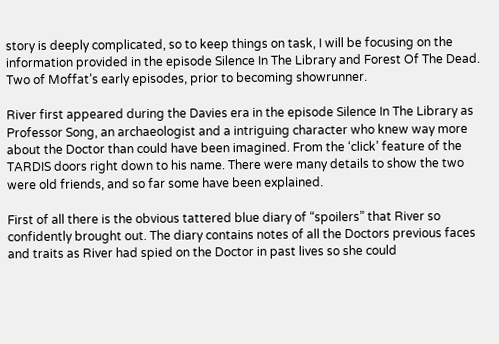story is deeply complicated, so to keep things on task, I will be focusing on the information provided in the episode Silence In The Library and Forest Of The Dead. Two of Moffat’s early episodes, prior to becoming showrunner.

River first appeared during the Davies era in the episode Silence In The Library as Professor Song, an archaeologist and a intriguing character who knew way more about the Doctor than could have been imagined. From the ‘click’ feature of the TARDIS doors right down to his name. There were many details to show the two were old friends, and so far some have been explained.

First of all there is the obvious tattered blue diary of “spoilers” that River so confidently brought out. The diary contains notes of all the Doctors previous faces and traits as River had spied on the Doctor in past lives so she could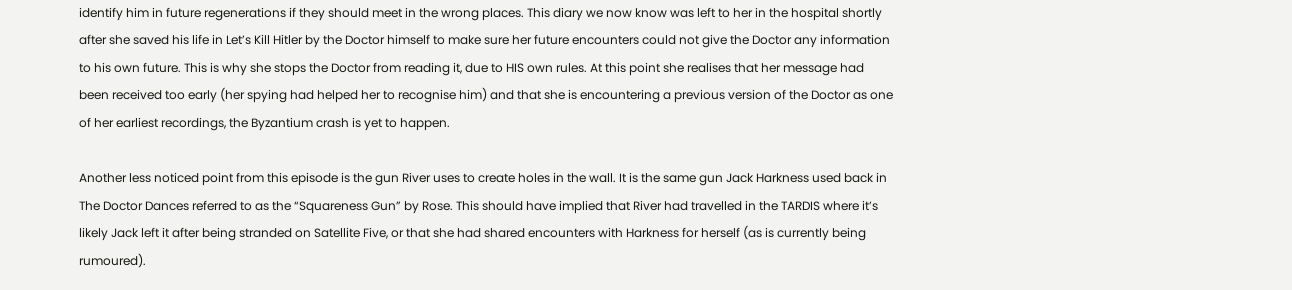identify him in future regenerations if they should meet in the wrong places. This diary we now know was left to her in the hospital shortly after she saved his life in Let’s Kill Hitler by the Doctor himself to make sure her future encounters could not give the Doctor any information to his own future. This is why she stops the Doctor from reading it, due to HIS own rules. At this point she realises that her message had been received too early (her spying had helped her to recognise him) and that she is encountering a previous version of the Doctor as one of her earliest recordings, the Byzantium crash is yet to happen.

Another less noticed point from this episode is the gun River uses to create holes in the wall. It is the same gun Jack Harkness used back in The Doctor Dances referred to as the “Squareness Gun” by Rose. This should have implied that River had travelled in the TARDIS where it’s likely Jack left it after being stranded on Satellite Five, or that she had shared encounters with Harkness for herself (as is currently being rumoured).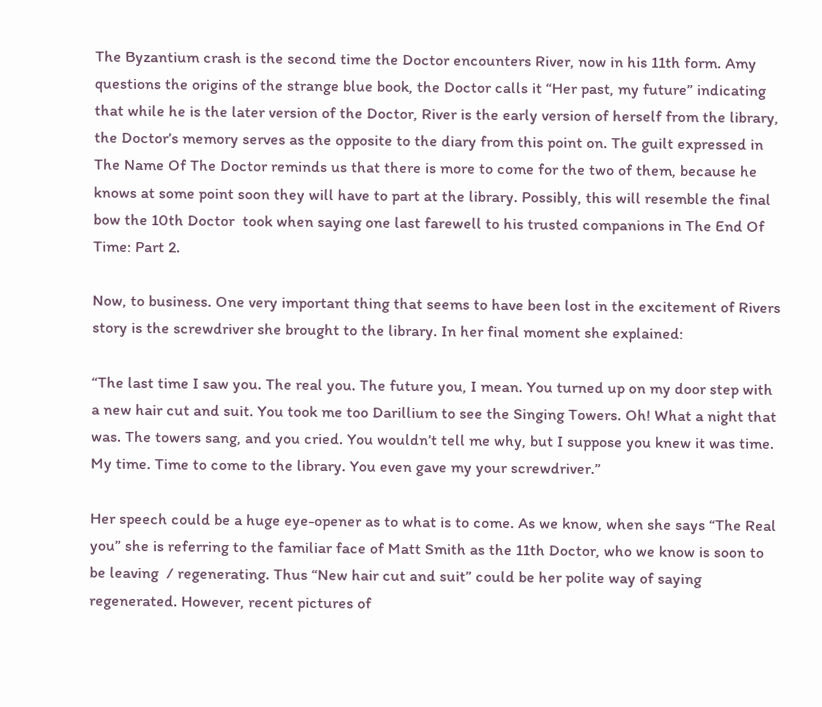The Byzantium crash is the second time the Doctor encounters River, now in his 11th form. Amy questions the origins of the strange blue book, the Doctor calls it “Her past, my future” indicating that while he is the later version of the Doctor, River is the early version of herself from the library, the Doctor’s memory serves as the opposite to the diary from this point on. The guilt expressed in The Name Of The Doctor reminds us that there is more to come for the two of them, because he knows at some point soon they will have to part at the library. Possibly, this will resemble the final bow the 10th Doctor  took when saying one last farewell to his trusted companions in The End Of Time: Part 2.

Now, to business. One very important thing that seems to have been lost in the excitement of Rivers story is the screwdriver she brought to the library. In her final moment she explained:

“The last time I saw you. The real you. The future you, I mean. You turned up on my door step with a new hair cut and suit. You took me too Darillium to see the Singing Towers. Oh! What a night that was. The towers sang, and you cried. You wouldn’t tell me why, but I suppose you knew it was time. My time. Time to come to the library. You even gave my your screwdriver.”

Her speech could be a huge eye-opener as to what is to come. As we know, when she says “The Real you” she is referring to the familiar face of Matt Smith as the 11th Doctor, who we know is soon to be leaving  / regenerating. Thus “New hair cut and suit” could be her polite way of saying regenerated. However, recent pictures of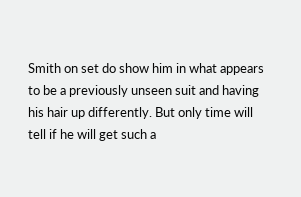Smith on set do show him in what appears to be a previously unseen suit and having his hair up differently. But only time will tell if he will get such a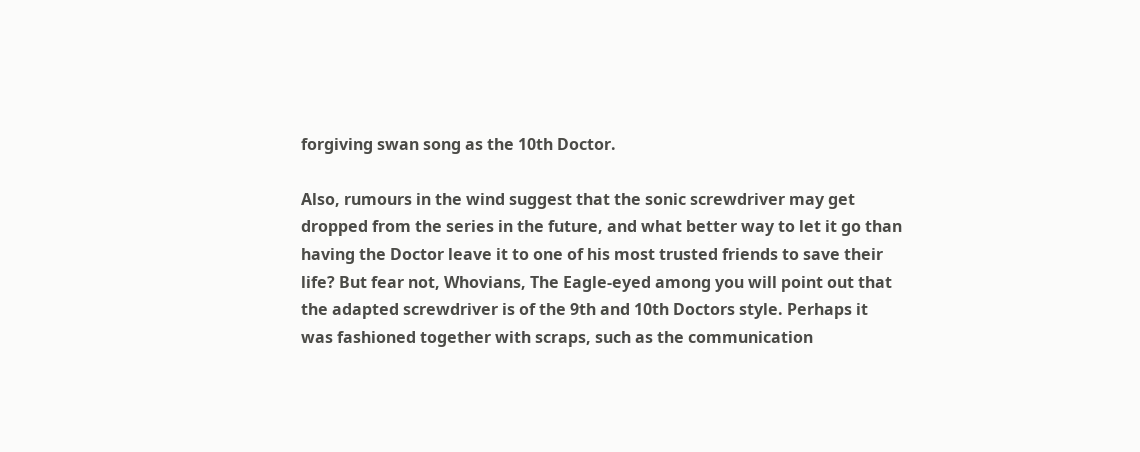forgiving swan song as the 10th Doctor.

Also, rumours in the wind suggest that the sonic screwdriver may get dropped from the series in the future, and what better way to let it go than having the Doctor leave it to one of his most trusted friends to save their life? But fear not, Whovians, The Eagle-eyed among you will point out that the adapted screwdriver is of the 9th and 10th Doctors style. Perhaps it was fashioned together with scraps, such as the communication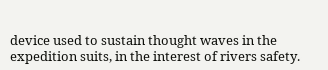device used to sustain thought waves in the expedition suits, in the interest of rivers safety.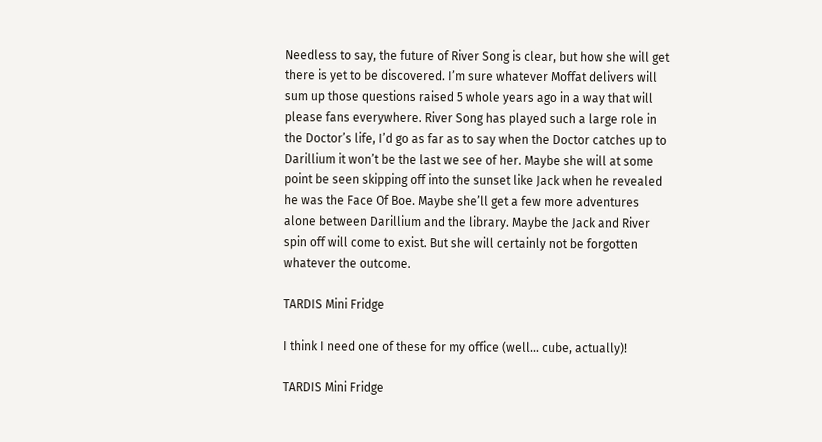Needless to say, the future of River Song is clear, but how she will get there is yet to be discovered. I’m sure whatever Moffat delivers will sum up those questions raised 5 whole years ago in a way that will please fans everywhere. River Song has played such a large role in the Doctor’s life, I’d go as far as to say when the Doctor catches up to Darillium it won’t be the last we see of her. Maybe she will at some point be seen skipping off into the sunset like Jack when he revealed he was the Face Of Boe. Maybe she’ll get a few more adventures alone between Darillium and the library. Maybe the Jack and River spin off will come to exist. But she will certainly not be forgotten whatever the outcome.

TARDIS Mini Fridge

I think I need one of these for my office (well… cube, actually)!

TARDIS Mini Fridge